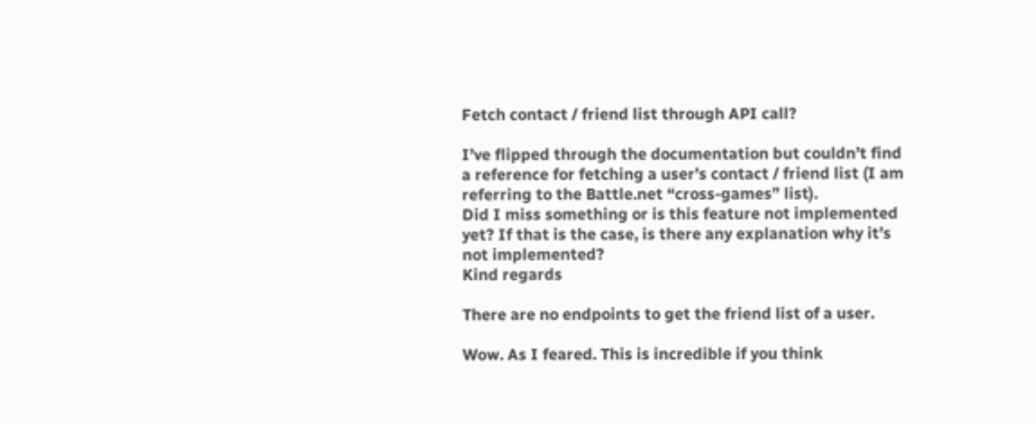Fetch contact / friend list through API call?

I’ve flipped through the documentation but couldn’t find a reference for fetching a user’s contact / friend list (I am referring to the Battle.net “cross-games” list).
Did I miss something or is this feature not implemented yet? If that is the case, is there any explanation why it’s not implemented?
Kind regards

There are no endpoints to get the friend list of a user.

Wow. As I feared. This is incredible if you think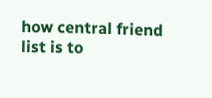how central friend list is to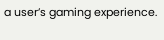a user’s gaming experience.